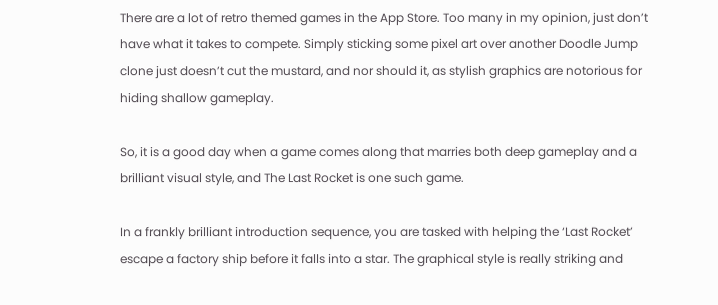There are a lot of retro themed games in the App Store. Too many in my opinion, just don’t have what it takes to compete. Simply sticking some pixel art over another Doodle Jump clone just doesn’t cut the mustard, and nor should it, as stylish graphics are notorious for hiding shallow gameplay.

So, it is a good day when a game comes along that marries both deep gameplay and a brilliant visual style, and The Last Rocket is one such game.

In a frankly brilliant introduction sequence, you are tasked with helping the ‘Last Rocket’ escape a factory ship before it falls into a star. The graphical style is really striking and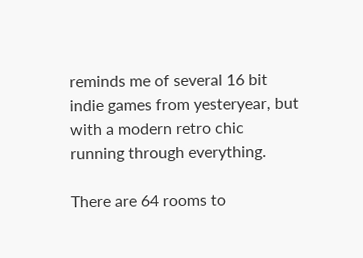reminds me of several 16 bit indie games from yesteryear, but with a modern retro chic running through everything.

There are 64 rooms to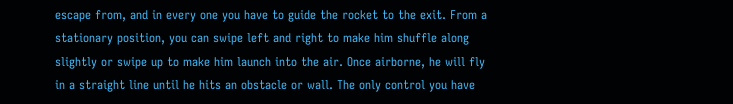escape from, and in every one you have to guide the rocket to the exit. From a stationary position, you can swipe left and right to make him shuffle along slightly or swipe up to make him launch into the air. Once airborne, he will fly in a straight line until he hits an obstacle or wall. The only control you have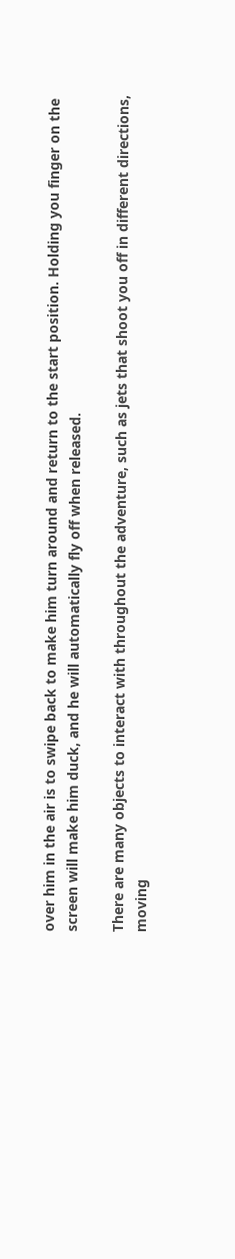over him in the air is to swipe back to make him turn around and return to the start position. Holding you finger on the screen will make him duck, and he will automatically fly off when released.

There are many objects to interact with throughout the adventure, such as jets that shoot you off in different directions, moving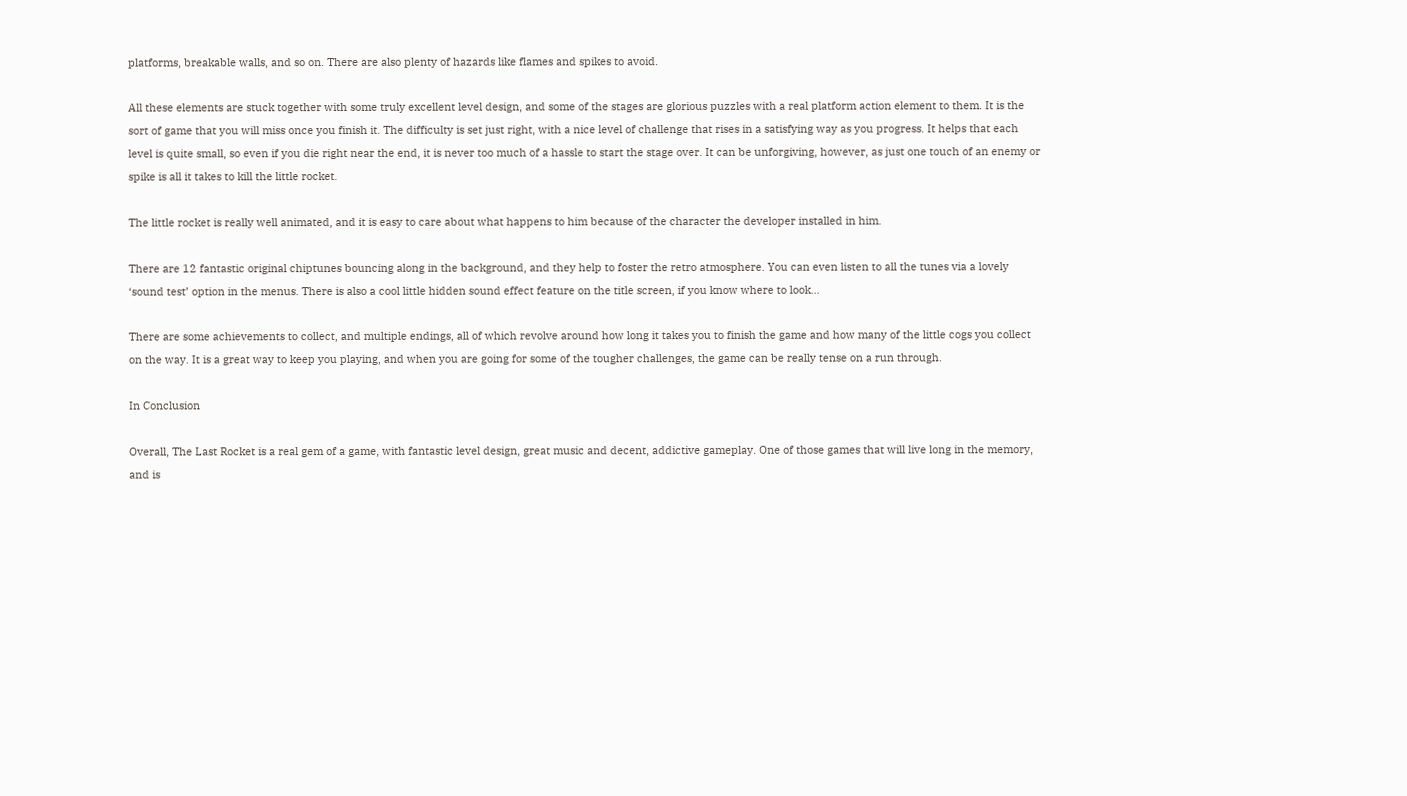platforms, breakable walls, and so on. There are also plenty of hazards like flames and spikes to avoid.

All these elements are stuck together with some truly excellent level design, and some of the stages are glorious puzzles with a real platform action element to them. It is the sort of game that you will miss once you finish it. The difficulty is set just right, with a nice level of challenge that rises in a satisfying way as you progress. It helps that each level is quite small, so even if you die right near the end, it is never too much of a hassle to start the stage over. It can be unforgiving, however, as just one touch of an enemy or spike is all it takes to kill the little rocket.

The little rocket is really well animated, and it is easy to care about what happens to him because of the character the developer installed in him.

There are 12 fantastic original chiptunes bouncing along in the background, and they help to foster the retro atmosphere. You can even listen to all the tunes via a lovely ‘sound test’ option in the menus. There is also a cool little hidden sound effect feature on the title screen, if you know where to look…

There are some achievements to collect, and multiple endings, all of which revolve around how long it takes you to finish the game and how many of the little cogs you collect on the way. It is a great way to keep you playing, and when you are going for some of the tougher challenges, the game can be really tense on a run through.

In Conclusion

Overall, The Last Rocket is a real gem of a game, with fantastic level design, great music and decent, addictive gameplay. One of those games that will live long in the memory, and is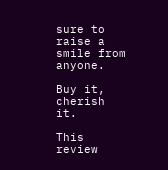sure to raise a smile from anyone.

Buy it, cherish it.

This review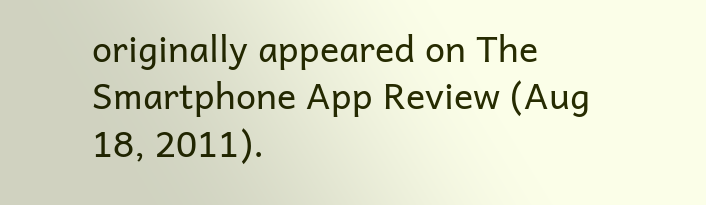originally appeared on The Smartphone App Review (Aug 18, 2011).